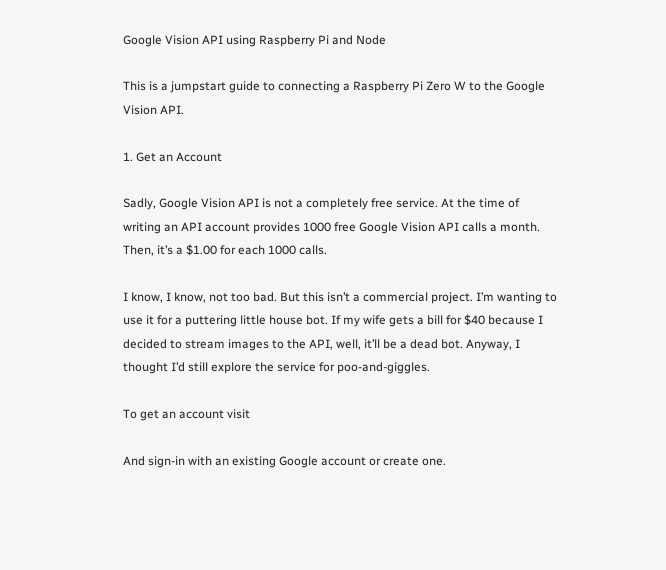Google Vision API using Raspberry Pi and Node

This is a jumpstart guide to connecting a Raspberry Pi Zero W to the Google Vision API.

1. Get an Account

Sadly, Google Vision API is not a completely free service. At the time of writing an API account provides 1000 free Google Vision API calls a month. Then, it’s a $1.00 for each 1000 calls.

I know, I know, not too bad. But this isn’t a commercial project. I’m wanting to use it for a puttering little house bot. If my wife gets a bill for $40 because I decided to stream images to the API, well, it’ll be a dead bot. Anyway, I thought I’d still explore the service for poo-and-giggles.

To get an account visit

And sign-in with an existing Google account or create one.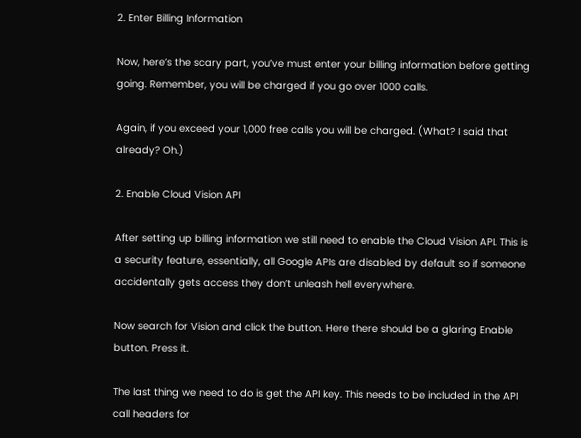2. Enter Billing Information

Now, here’s the scary part, you’ve must enter your billing information before getting going. Remember, you will be charged if you go over 1000 calls.

Again, if you exceed your 1,000 free calls you will be charged. (What? I said that already? Oh.)

2. Enable Cloud Vision API

After setting up billing information we still need to enable the Cloud Vision API. This is a security feature, essentially, all Google APIs are disabled by default so if someone accidentally gets access they don’t unleash hell everywhere.

Now search for Vision and click the button. Here there should be a glaring Enable button. Press it.

The last thing we need to do is get the API key. This needs to be included in the API call headers for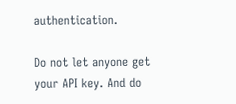authentication.

Do not let anyone get your API key. And do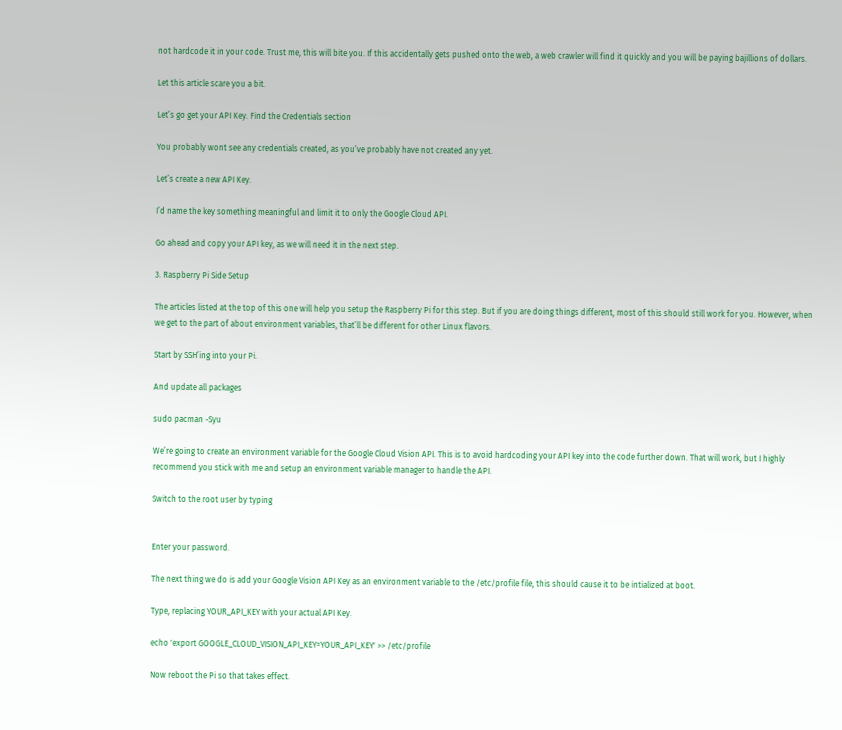not hardcode it in your code. Trust me, this will bite you. If this accidentally gets pushed onto the web, a web crawler will find it quickly and you will be paying bajillions of dollars.

Let this article scare you a bit.

Let’s go get your API Key. Find the Credentials section

You probably wont see any credentials created, as you’ve probably have not created any yet.

Let’s create a new API Key.

I’d name the key something meaningful and limit it to only the Google Cloud API.

Go ahead and copy your API key, as we will need it in the next step.

3. Raspberry Pi Side Setup

The articles listed at the top of this one will help you setup the Raspberry Pi for this step. But if you are doing things different, most of this should still work for you. However, when we get to the part of about environment variables, that’ll be different for other Linux flavors.

Start by SSH’ing into your Pi.

And update all packages

sudo pacman -Syu

We’re going to create an environment variable for the Google Cloud Vision API. This is to avoid hardcoding your API key into the code further down. That will work, but I highly recommend you stick with me and setup an environment variable manager to handle the API.

Switch to the root user by typing


Enter your password.

The next thing we do is add your Google Vision API Key as an environment variable to the /etc/profile file, this should cause it to be intialized at boot.

Type, replacing YOUR_API_KEY with your actual API Key.

echo 'export GOOGLE_CLOUD_VISION_API_KEY=YOUR_API_KEY' >> /etc/profile

Now reboot the Pi so that takes effect.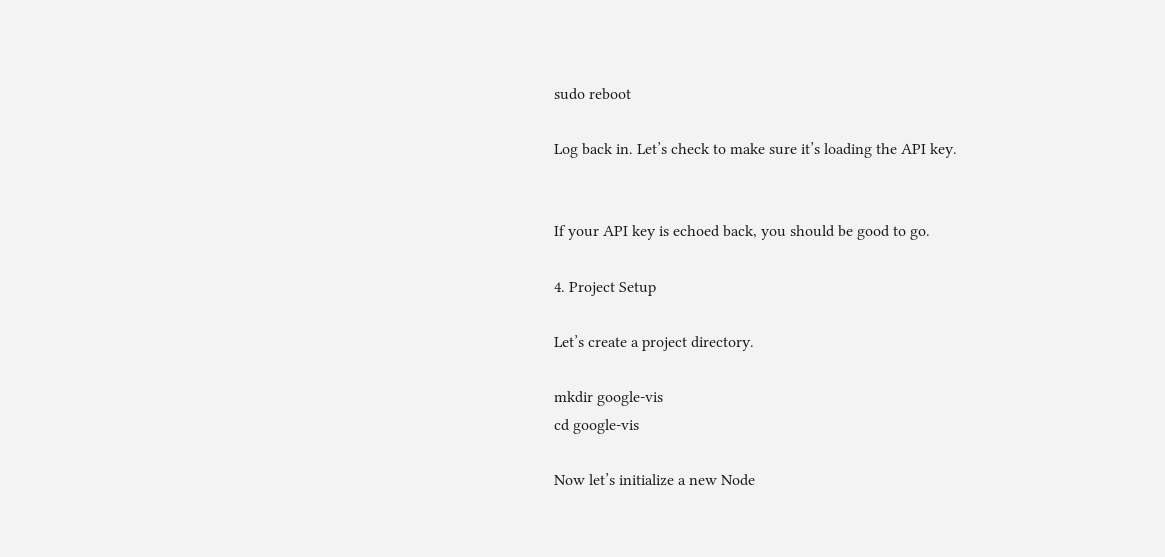sudo reboot

Log back in. Let’s check to make sure it’s loading the API key.


If your API key is echoed back, you should be good to go.

4. Project Setup

Let’s create a project directory.

mkdir google-vis
cd google-vis

Now let’s initialize a new Node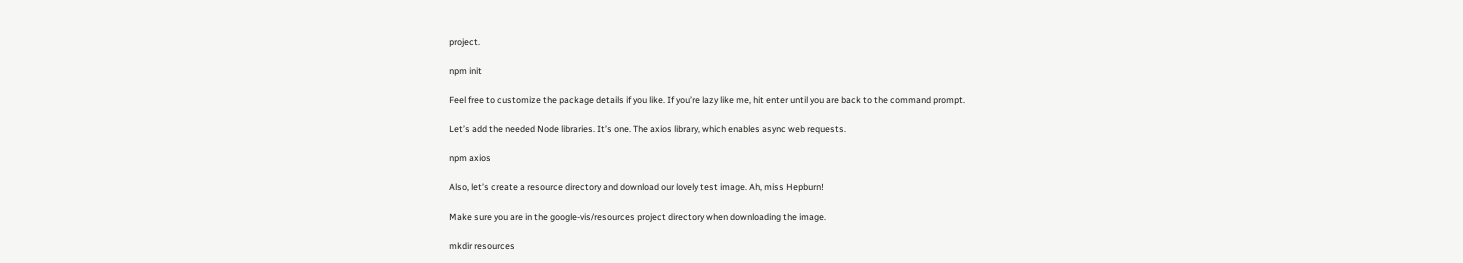project.

npm init

Feel free to customize the package details if you like. If you’re lazy like me, hit enter until you are back to the command prompt.

Let’s add the needed Node libraries. It’s one. The axios library, which enables async web requests.

npm axios

Also, let’s create a resource directory and download our lovely test image. Ah, miss Hepburn!

Make sure you are in the google-vis/resources project directory when downloading the image.

mkdir resources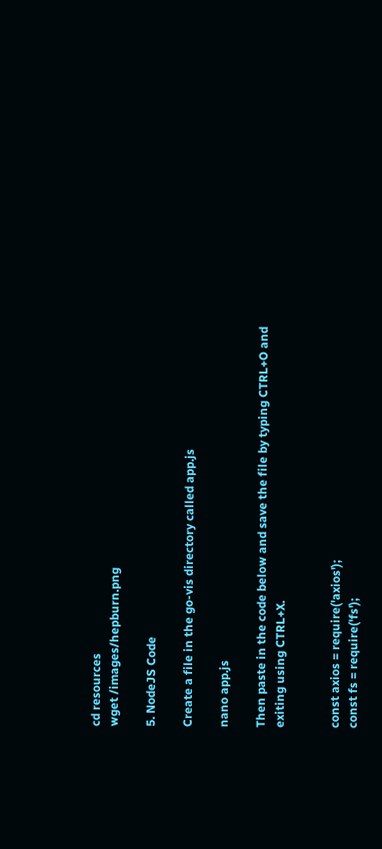cd resources
wget /images/hepburn.png

5. NodeJS Code

Create a file in the go-vis directory called app.js

nano app.js

Then paste in the code below and save the file by typing CTRL+O and exiting using CTRL+X.


const axios = require('axios');
const fs = require('fs');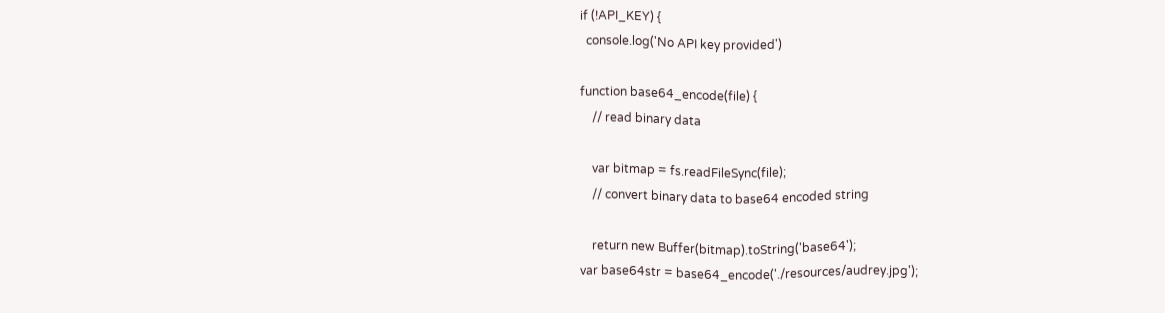if (!API_KEY) {
  console.log('No API key provided')

function base64_encode(file) {
    // read binary data

    var bitmap = fs.readFileSync(file);
    // convert binary data to base64 encoded string

    return new Buffer(bitmap).toString('base64');
var base64str = base64_encode('./resources/audrey.jpg');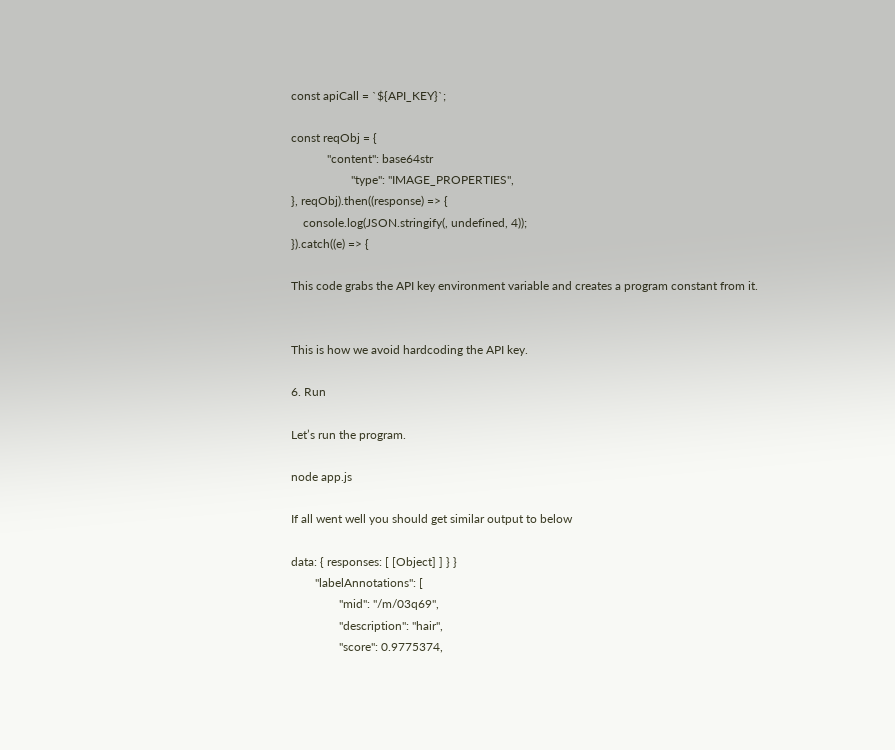const apiCall = `${API_KEY}`;

const reqObj = {
            "content": base64str
                    "type": "IMAGE_PROPERTIES",
}, reqObj).then((response) => {
    console.log(JSON.stringify(, undefined, 4));
}).catch((e) => {

This code grabs the API key environment variable and creates a program constant from it.


This is how we avoid hardcoding the API key.

6. Run

Let’s run the program.

node app.js

If all went well you should get similar output to below

data: { responses: [ [Object] ] } }
        "labelAnnotations": [
                "mid": "/m/03q69",
                "description": "hair",
                "score": 0.9775374,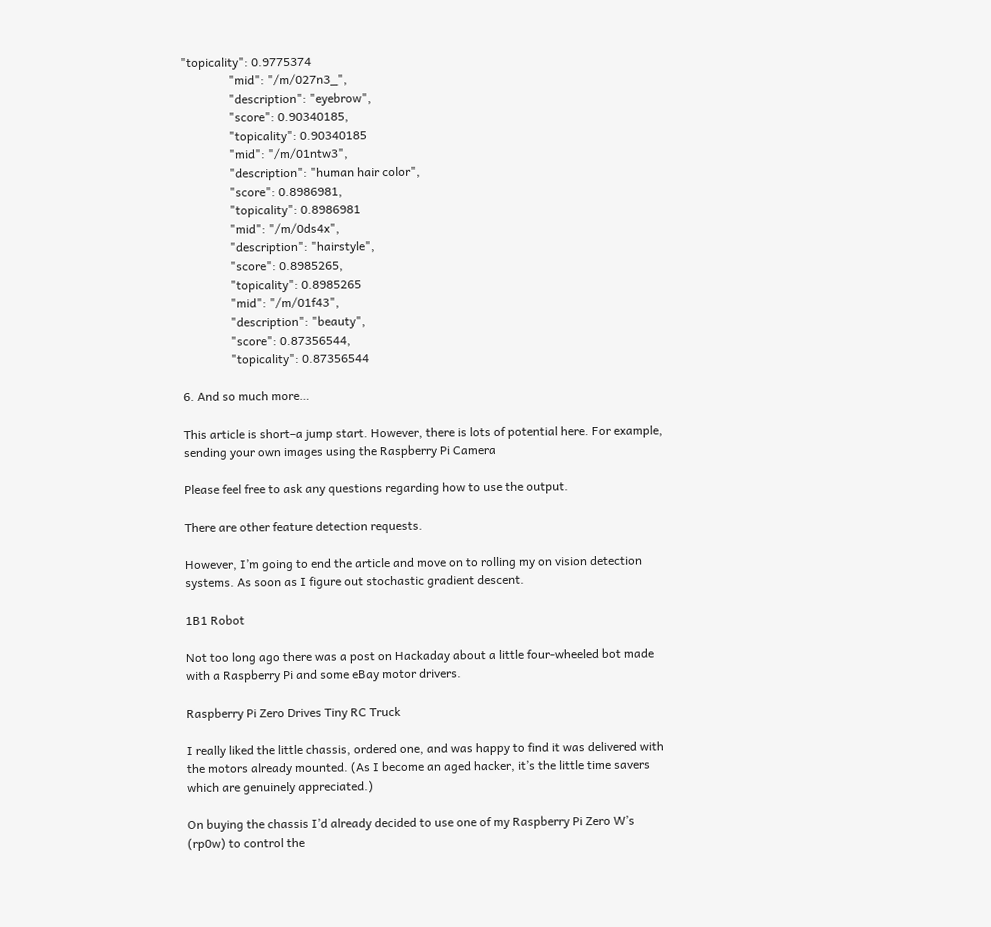"topicality": 0.9775374
                "mid": "/m/027n3_",
                "description": "eyebrow",
                "score": 0.90340185,
                "topicality": 0.90340185
                "mid": "/m/01ntw3",
                "description": "human hair color",
                "score": 0.8986981,
                "topicality": 0.8986981
                "mid": "/m/0ds4x",
                "description": "hairstyle",
                "score": 0.8985265,
                "topicality": 0.8985265
                "mid": "/m/01f43",
                "description": "beauty",
                "score": 0.87356544,
                "topicality": 0.87356544

6. And so much more…

This article is short–a jump start. However, there is lots of potential here. For example, sending your own images using the Raspberry Pi Camera

Please feel free to ask any questions regarding how to use the output.

There are other feature detection requests.

However, I’m going to end the article and move on to rolling my on vision detection systems. As soon as I figure out stochastic gradient descent.

1B1 Robot

Not too long ago there was a post on Hackaday about a little four-wheeled bot made with a Raspberry Pi and some eBay motor drivers.

Raspberry Pi Zero Drives Tiny RC Truck

I really liked the little chassis, ordered one, and was happy to find it was delivered with the motors already mounted. (As I become an aged hacker, it’s the little time savers which are genuinely appreciated.)

On buying the chassis I’d already decided to use one of my Raspberry Pi Zero W’s (rp0w) to control the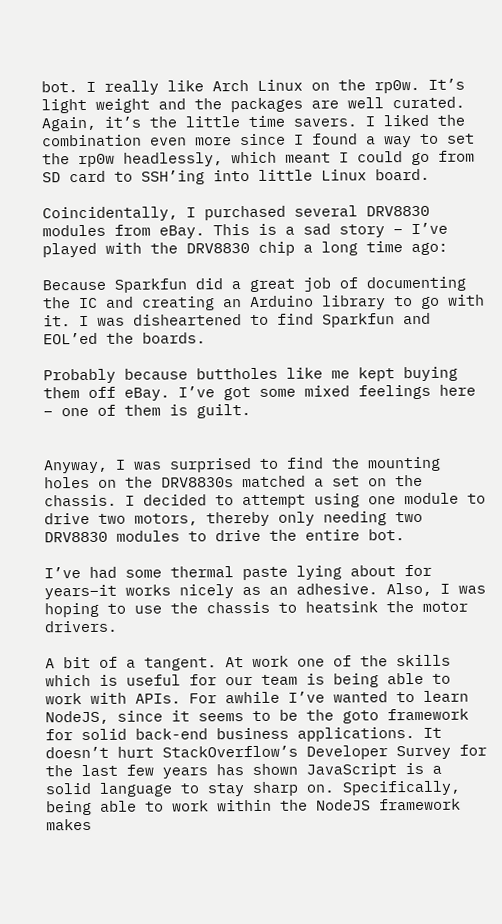bot. I really like Arch Linux on the rp0w. It’s light weight and the packages are well curated. Again, it’s the little time savers. I liked the combination even more since I found a way to set the rp0w headlessly, which meant I could go from SD card to SSH’ing into little Linux board.

Coincidentally, I purchased several DRV8830 modules from eBay. This is a sad story – I’ve played with the DRV8830 chip a long time ago:

Because Sparkfun did a great job of documenting the IC and creating an Arduino library to go with it. I was disheartened to find Sparkfun and EOL’ed the boards.

Probably because buttholes like me kept buying them off eBay. I’ve got some mixed feelings here – one of them is guilt.


Anyway, I was surprised to find the mounting holes on the DRV8830s matched a set on the chassis. I decided to attempt using one module to drive two motors, thereby only needing two DRV8830 modules to drive the entire bot.

I’ve had some thermal paste lying about for years–it works nicely as an adhesive. Also, I was hoping to use the chassis to heatsink the motor drivers.

A bit of a tangent. At work one of the skills which is useful for our team is being able to work with APIs. For awhile I’ve wanted to learn NodeJS, since it seems to be the goto framework for solid back-end business applications. It doesn’t hurt StackOverflow’s Developer Survey for the last few years has shown JavaScript is a solid language to stay sharp on. Specifically, being able to work within the NodeJS framework makes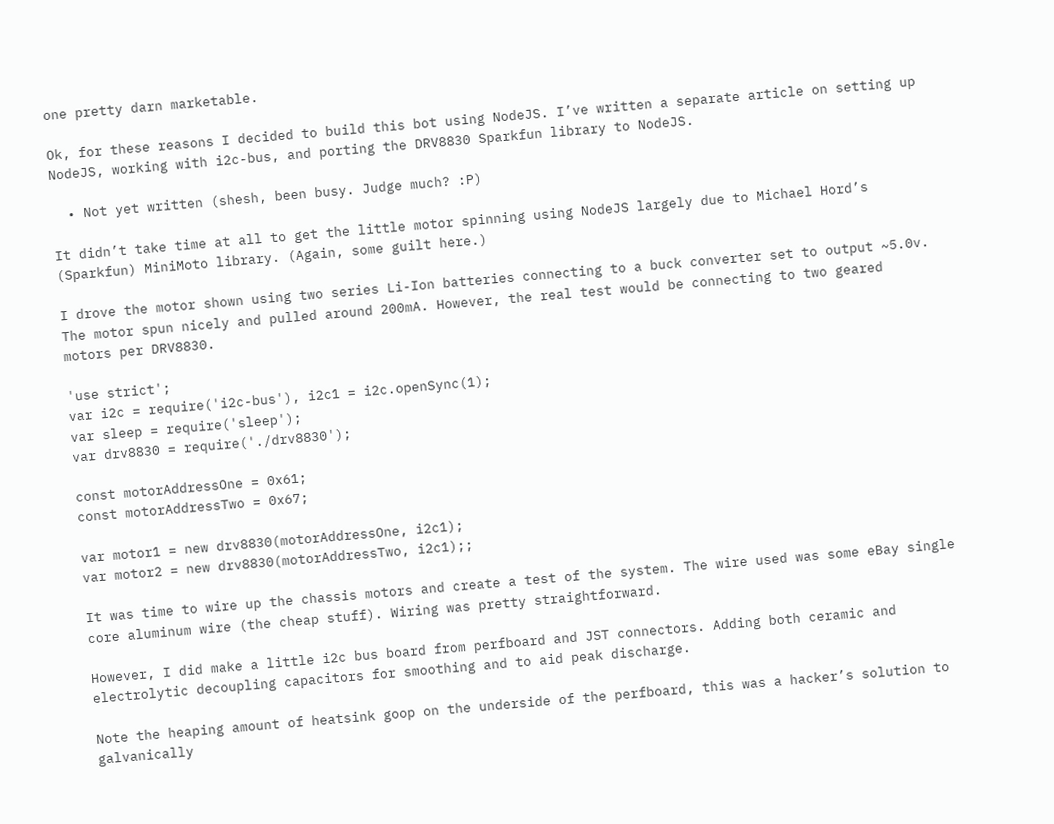one pretty darn marketable.

Ok, for these reasons I decided to build this bot using NodeJS. I’ve written a separate article on setting up NodeJS, working with i2c-bus, and porting the DRV8830 Sparkfun library to NodeJS.

  • Not yet written (shesh, been busy. Judge much? :P)

It didn’t take time at all to get the little motor spinning using NodeJS largely due to Michael Hord’s (Sparkfun) MiniMoto library. (Again, some guilt here.)

I drove the motor shown using two series Li-Ion batteries connecting to a buck converter set to output ~5.0v. The motor spun nicely and pulled around 200mA. However, the real test would be connecting to two geared motors per DRV8830.

'use strict';
var i2c = require('i2c-bus'), i2c1 = i2c.openSync(1);
var sleep = require('sleep');
var drv8830 = require('./drv8830');

const motorAddressOne = 0x61;
const motorAddressTwo = 0x67;

var motor1 = new drv8830(motorAddressOne, i2c1);
var motor2 = new drv8830(motorAddressTwo, i2c1);;

It was time to wire up the chassis motors and create a test of the system. The wire used was some eBay single core aluminum wire (the cheap stuff). Wiring was pretty straightforward.

However, I did make a little i2c bus board from perfboard and JST connectors. Adding both ceramic and electrolytic decoupling capacitors for smoothing and to aid peak discharge.

Note the heaping amount of heatsink goop on the underside of the perfboard, this was a hacker’s solution to galvanically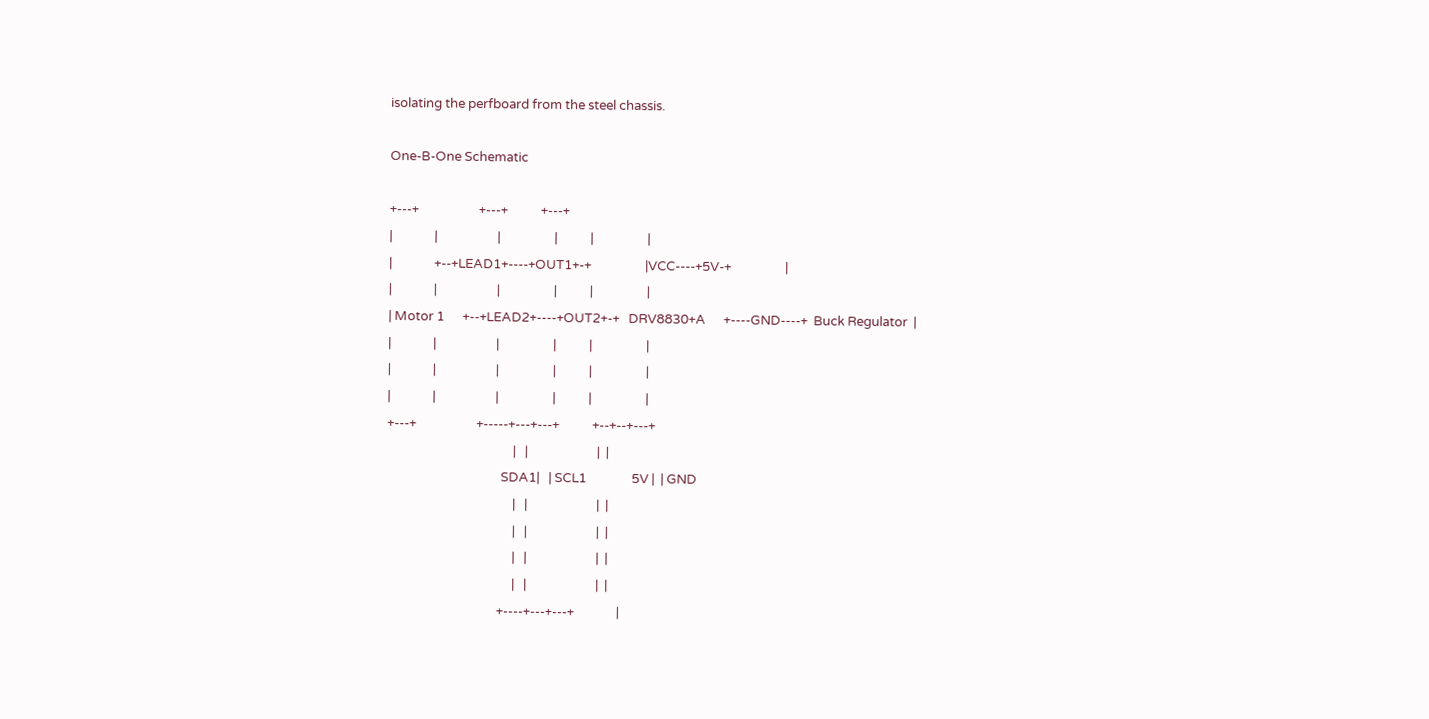isolating the perfboard from the steel chassis.

One-B-One Schematic

+---+                    +---+           +---+
|              |                    |                  |           |                  |
|              +--+LEAD1+----+OUT1+-+                  |VCC----+5V-+                  |
|              |                    |                  |           |                  |
| Motor 1      +--+LEAD2+----+OUT2+-+   DRV8830+A      +----GND----+  Buck Regulator  |
|              |                    |                  |           |                  |
|              |                    |                  |           |                  |
|              |                    |                  |           |                  |
+---+                    +-----+---+---+           +--+--+---+
                                          |   |                       |  |
                                      SDA1|   | SCL1               5V |  | GND
                                          |   |                       |  |
                                          |   |                       |  |
                                          |   |                       |  |
                                          |   |                       |  |
                                     +----+---+---+              |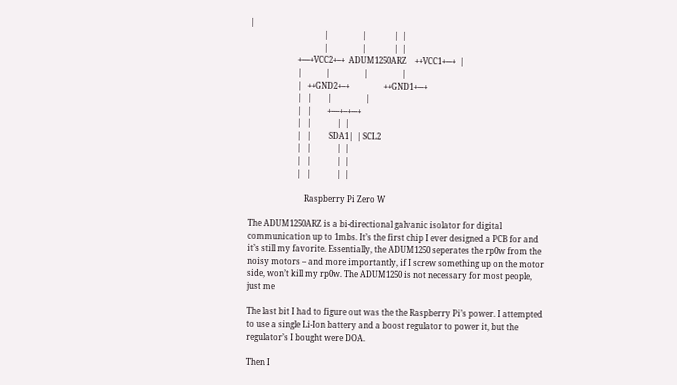|
                                     |                 |              |  |
                                     |                 |              |  |
                        +----+VCC2+--+  ADUM1250ARZ    ++VCC1+---+  |
                        |            |                 |                 |
                        |   ++GND2+--+                 ++GND1+---+
                        |   |        |                 |
                        |   |        +----+--+---+
                        |   |             |  |
                        |   |         SDA1|  | SCL2
                        |   |             |  |
                        |   |             |  |
                        |   |             |  |

                            Raspberry Pi Zero W

The ADUM1250ARZ is a bi-directional galvanic isolator for digital communication up to 1mbs. It’s the first chip I ever designed a PCB for and it’s still my favorite. Essentially, the ADUM1250 seperates the rp0w from the noisy motors – and more importantly, if I screw something up on the motor side, won’t kill my rp0w. The ADUM1250 is not necessary for most people, just me

The last bit I had to figure out was the the Raspberry Pi’s power. I attempted to use a single Li-Ion battery and a boost regulator to power it, but the regulator’s I bought were DOA.

Then I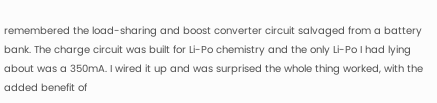remembered the load-sharing and boost converter circuit salvaged from a battery bank. The charge circuit was built for Li-Po chemistry and the only Li-Po I had lying about was a 350mA. I wired it up and was surprised the whole thing worked, with the added benefit of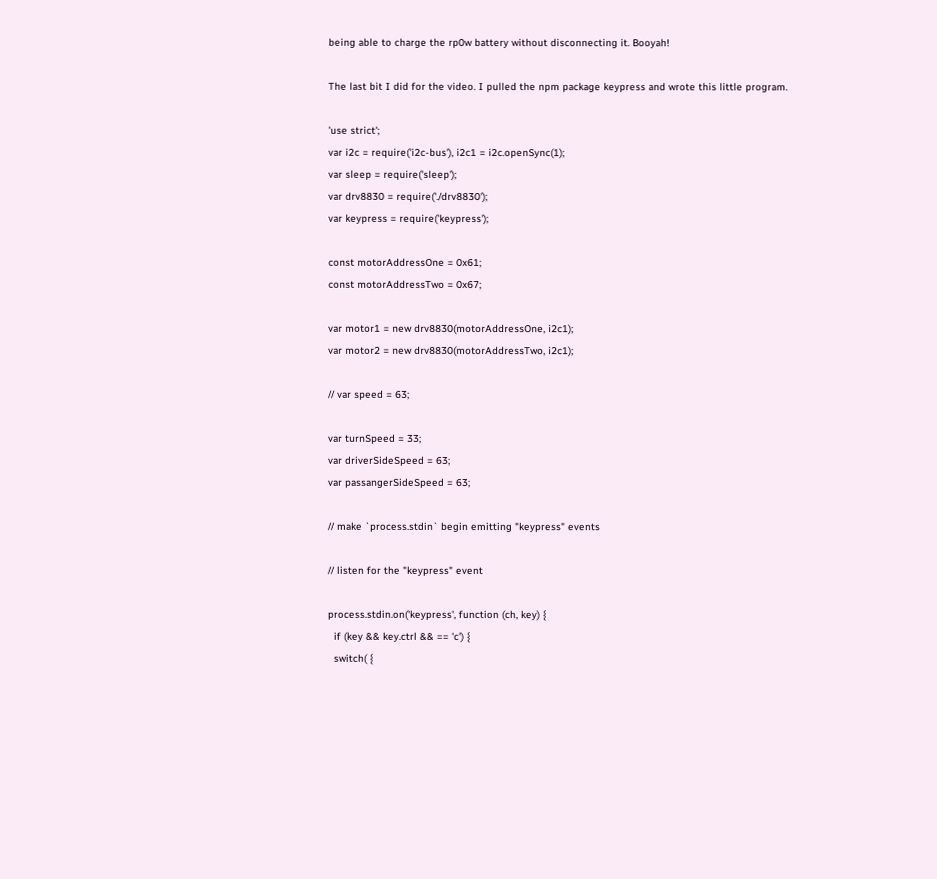being able to charge the rp0w battery without disconnecting it. Booyah!

The last bit I did for the video. I pulled the npm package keypress and wrote this little program.

'use strict';
var i2c = require('i2c-bus'), i2c1 = i2c.openSync(1);
var sleep = require('sleep');
var drv8830 = require('./drv8830');
var keypress = require('keypress');

const motorAddressOne = 0x61;
const motorAddressTwo = 0x67;

var motor1 = new drv8830(motorAddressOne, i2c1);
var motor2 = new drv8830(motorAddressTwo, i2c1);

// var speed = 63;

var turnSpeed = 33;
var driverSideSpeed = 63;
var passangerSideSpeed = 63;

// make `process.stdin` begin emitting "keypress" events

// listen for the "keypress" event

process.stdin.on('keypress', function (ch, key) {
  if (key && key.ctrl && == 'c') {
  switch( {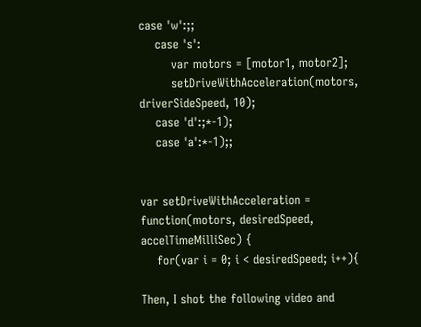case 'w':;;
    case 's':
        var motors = [motor1, motor2];
        setDriveWithAcceleration(motors, driverSideSpeed, 10);
    case 'd':;*-1);
    case 'a':*-1);;


var setDriveWithAcceleration = function(motors, desiredSpeed, accelTimeMilliSec) {
    for(var i = 0; i < desiredSpeed; i++){

Then, I shot the following video and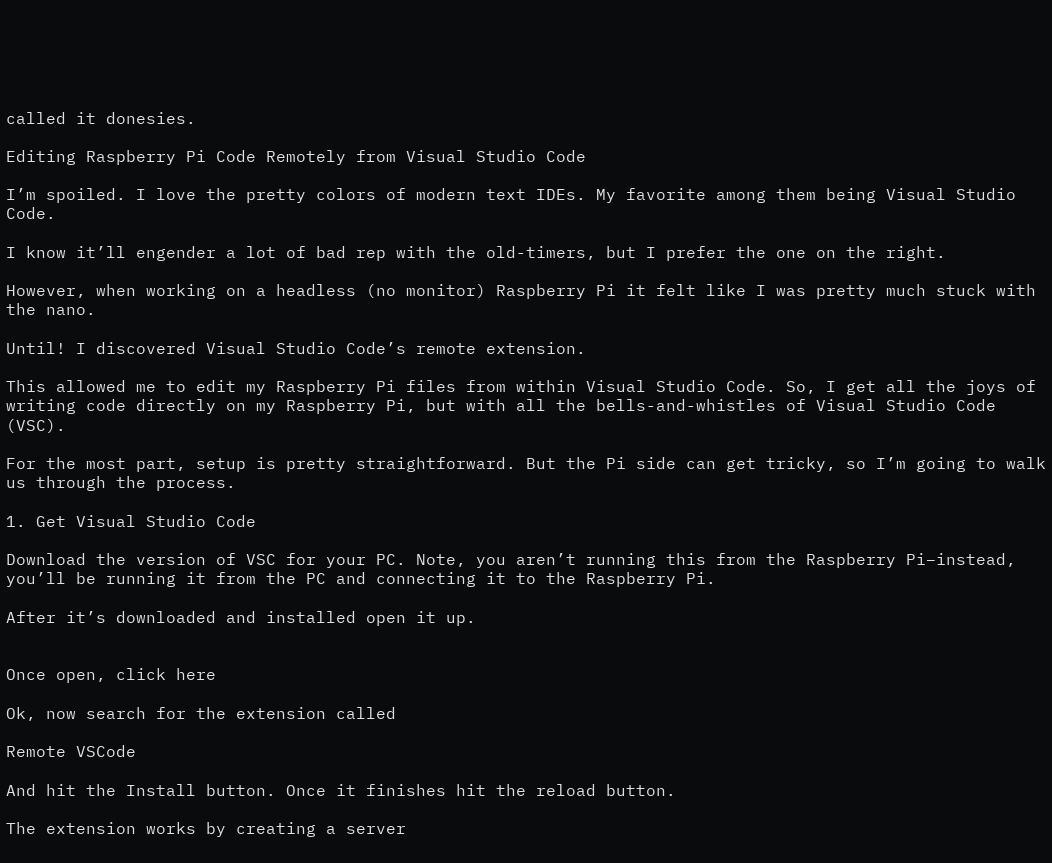called it donesies.

Editing Raspberry Pi Code Remotely from Visual Studio Code

I’m spoiled. I love the pretty colors of modern text IDEs. My favorite among them being Visual Studio Code.

I know it’ll engender a lot of bad rep with the old-timers, but I prefer the one on the right.

However, when working on a headless (no monitor) Raspberry Pi it felt like I was pretty much stuck with the nano.

Until! I discovered Visual Studio Code’s remote extension.

This allowed me to edit my Raspberry Pi files from within Visual Studio Code. So, I get all the joys of writing code directly on my Raspberry Pi, but with all the bells-and-whistles of Visual Studio Code (VSC).

For the most part, setup is pretty straightforward. But the Pi side can get tricky, so I’m going to walk us through the process.

1. Get Visual Studio Code

Download the version of VSC for your PC. Note, you aren’t running this from the Raspberry Pi–instead, you’ll be running it from the PC and connecting it to the Raspberry Pi.

After it’s downloaded and installed open it up.


Once open, click here

Ok, now search for the extension called

Remote VSCode

And hit the Install button. Once it finishes hit the reload button.

The extension works by creating a server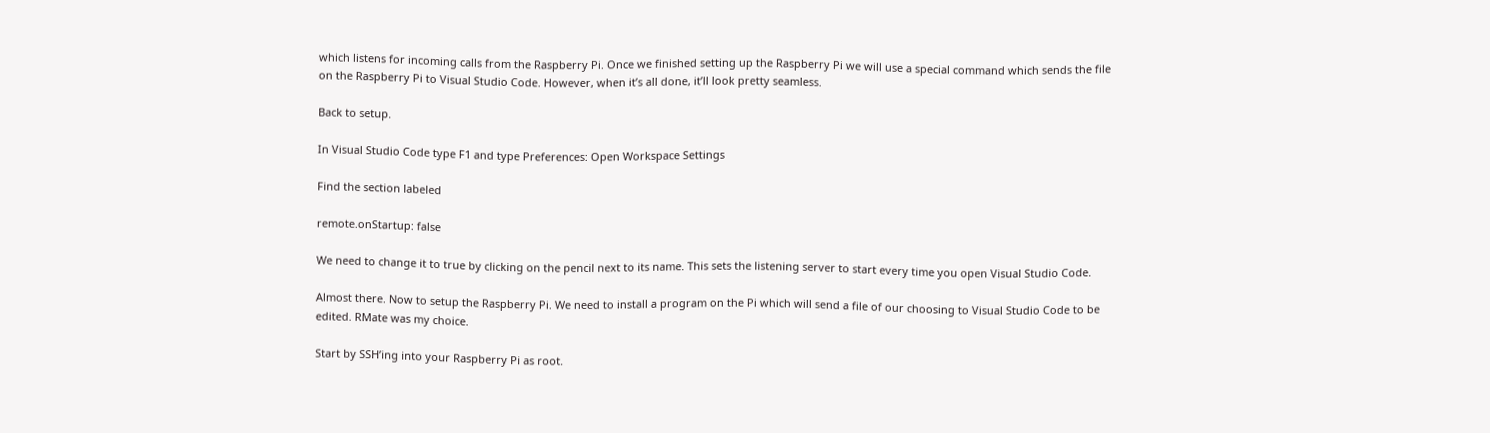which listens for incoming calls from the Raspberry Pi. Once we finished setting up the Raspberry Pi we will use a special command which sends the file on the Raspberry Pi to Visual Studio Code. However, when it’s all done, it’ll look pretty seamless.

Back to setup.

In Visual Studio Code type F1 and type Preferences: Open Workspace Settings

Find the section labeled

remote.onStartup: false

We need to change it to true by clicking on the pencil next to its name. This sets the listening server to start every time you open Visual Studio Code.

Almost there. Now to setup the Raspberry Pi. We need to install a program on the Pi which will send a file of our choosing to Visual Studio Code to be edited. RMate was my choice.

Start by SSH’ing into your Raspberry Pi as root.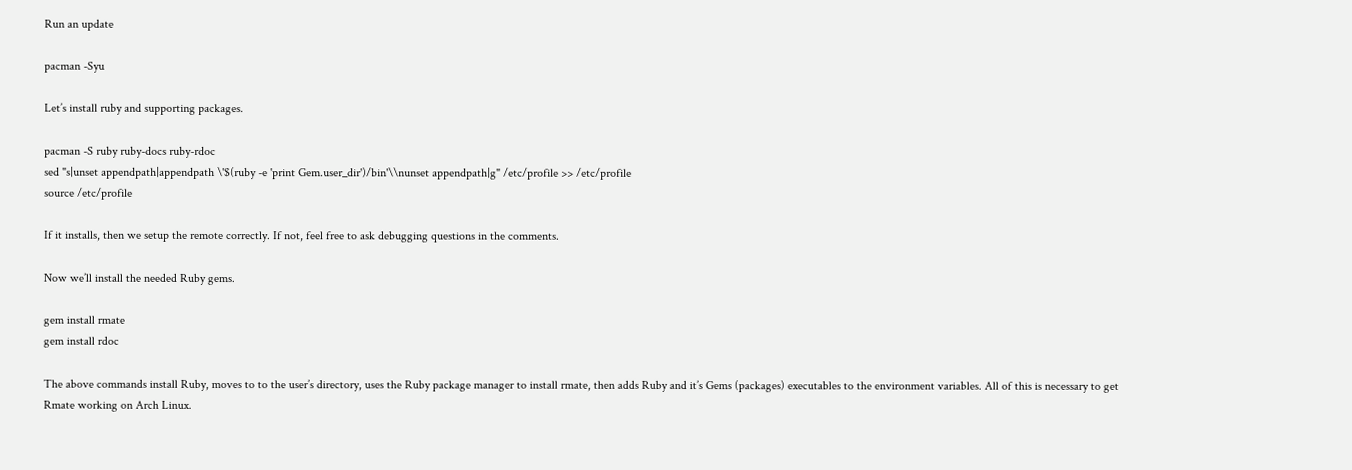Run an update

pacman -Syu

Let’s install ruby and supporting packages.

pacman -S ruby ruby-docs ruby-rdoc
sed "s|unset appendpath|appendpath \'$(ruby -e 'print Gem.user_dir')/bin'\\nunset appendpath|g" /etc/profile >> /etc/profile
source /etc/profile

If it installs, then we setup the remote correctly. If not, feel free to ask debugging questions in the comments.

Now we’ll install the needed Ruby gems.

gem install rmate
gem install rdoc

The above commands install Ruby, moves to to the user’s directory, uses the Ruby package manager to install rmate, then adds Ruby and it’s Gems (packages) executables to the environment variables. All of this is necessary to get Rmate working on Arch Linux.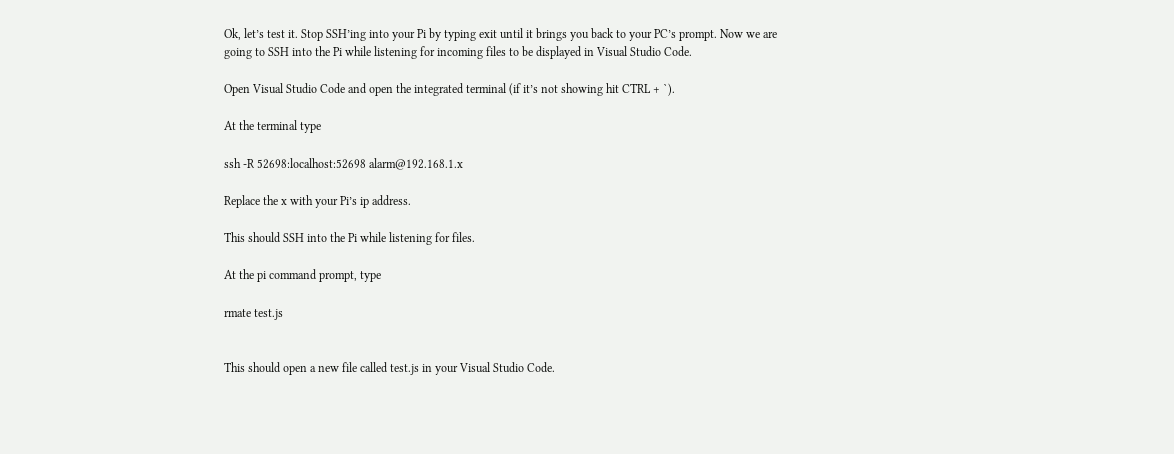Ok, let’s test it. Stop SSH’ing into your Pi by typing exit until it brings you back to your PC’s prompt. Now we are going to SSH into the Pi while listening for incoming files to be displayed in Visual Studio Code.

Open Visual Studio Code and open the integrated terminal (if it’s not showing hit CTRL + `).

At the terminal type

ssh -R 52698:localhost:52698 alarm@192.168.1.x

Replace the x with your Pi’s ip address.

This should SSH into the Pi while listening for files.

At the pi command prompt, type

rmate test.js


This should open a new file called test.js in your Visual Studio Code.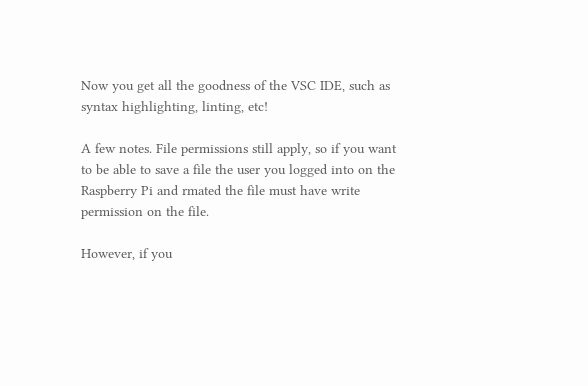Now you get all the goodness of the VSC IDE, such as syntax highlighting, linting, etc!

A few notes. File permissions still apply, so if you want to be able to save a file the user you logged into on the Raspberry Pi and rmated the file must have write permission on the file.

However, if you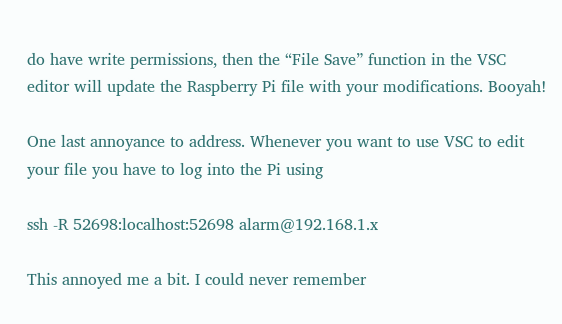do have write permissions, then the “File Save” function in the VSC editor will update the Raspberry Pi file with your modifications. Booyah!

One last annoyance to address. Whenever you want to use VSC to edit your file you have to log into the Pi using

ssh -R 52698:localhost:52698 alarm@192.168.1.x

This annoyed me a bit. I could never remember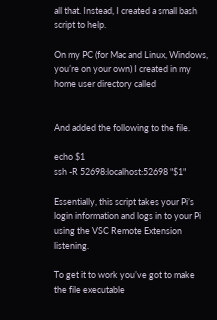all that. Instead, I created a small bash script to help.

On my PC (for Mac and Linux, Windows, you’re on your own) I created in my home user directory called


And added the following to the file.

echo $1
ssh -R 52698:localhost:52698 "$1"

Essentially, this script takes your Pi’s login information and logs in to your Pi using the VSC Remote Extension listening.

To get it to work you’ve got to make the file executable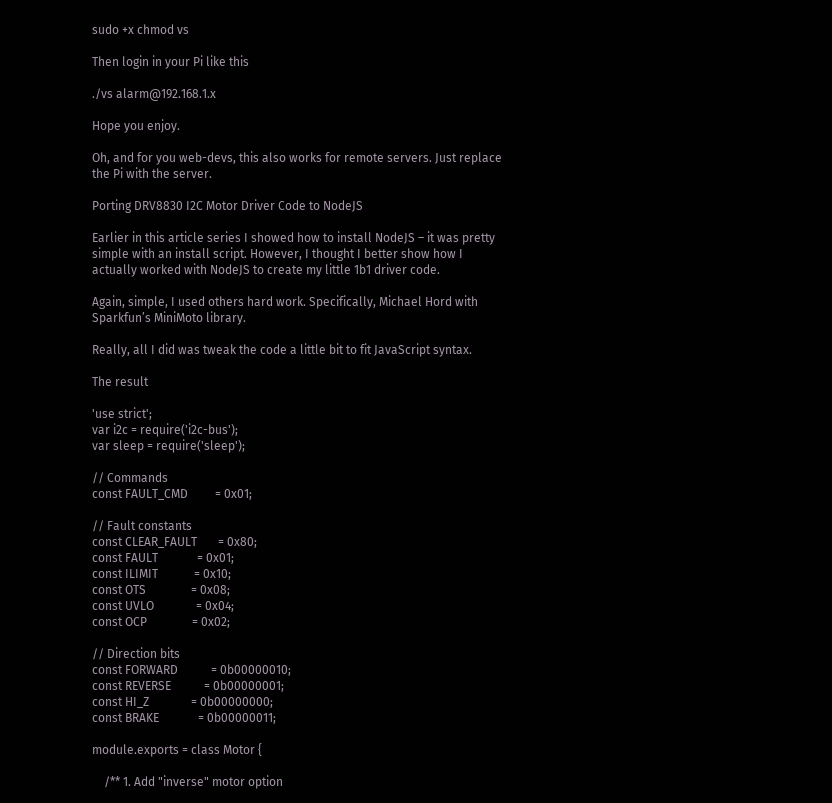sudo +x chmod vs

Then login in your Pi like this

./vs alarm@192.168.1.x

Hope you enjoy.

Oh, and for you web-devs, this also works for remote servers. Just replace the Pi with the server.

Porting DRV8830 I2C Motor Driver Code to NodeJS

Earlier in this article series I showed how to install NodeJS – it was pretty simple with an install script. However, I thought I better show how I actually worked with NodeJS to create my little 1b1 driver code.

Again, simple, I used others hard work. Specifically, Michael Hord with Sparkfun’s MiniMoto library.

Really, all I did was tweak the code a little bit to fit JavaScript syntax.

The result

'use strict';
var i2c = require('i2c-bus');
var sleep = require('sleep');

// Commands
const FAULT_CMD         = 0x01;

// Fault constants
const CLEAR_FAULT       = 0x80;
const FAULT             = 0x01;
const ILIMIT            = 0x10;
const OTS               = 0x08;
const UVLO              = 0x04;
const OCP               = 0x02;

// Direction bits
const FORWARD           = 0b00000010;
const REVERSE           = 0b00000001;
const HI_Z              = 0b00000000;
const BRAKE             = 0b00000011;

module.exports = class Motor {

    /** 1. Add "inverse" motor option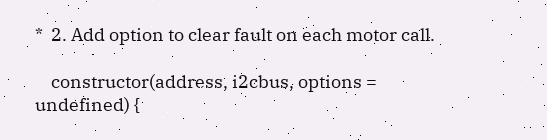*  2. Add option to clear fault on each motor call.

    constructor(address, i2cbus, options = undefined) {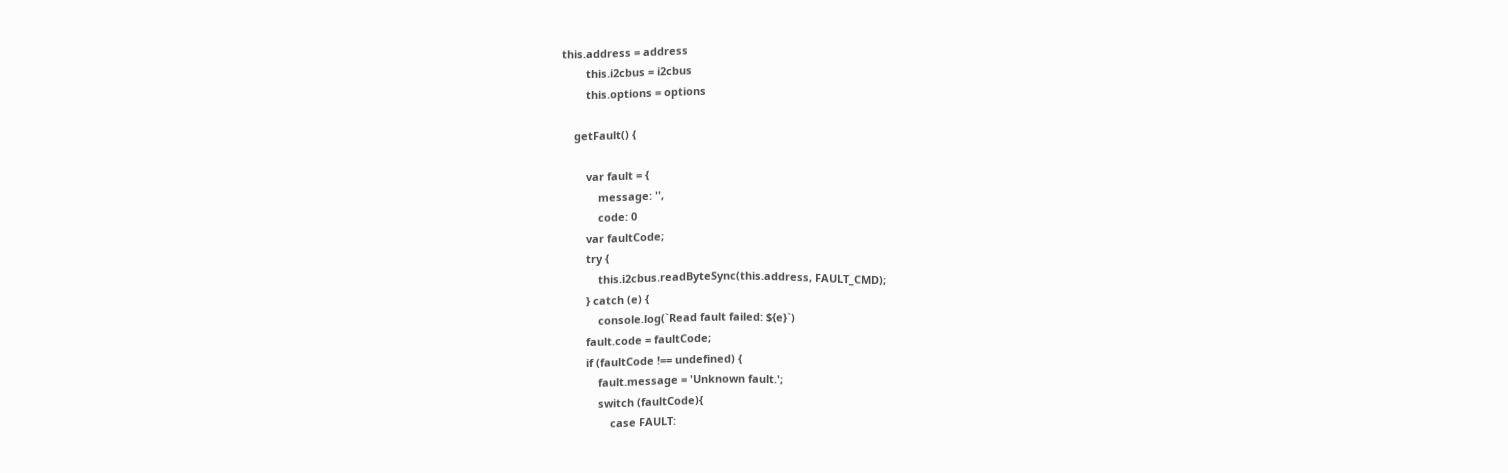this.address = address
        this.i2cbus = i2cbus
        this.options = options

    getFault() {

        var fault = {
            message: '',
            code: 0
        var faultCode;
        try {
            this.i2cbus.readByteSync(this.address, FAULT_CMD);
        } catch (e) {
            console.log(`Read fault failed: ${e}`)
        fault.code = faultCode;
        if (faultCode !== undefined) {
            fault.message = 'Unknown fault.';
            switch (faultCode){
                case FAULT: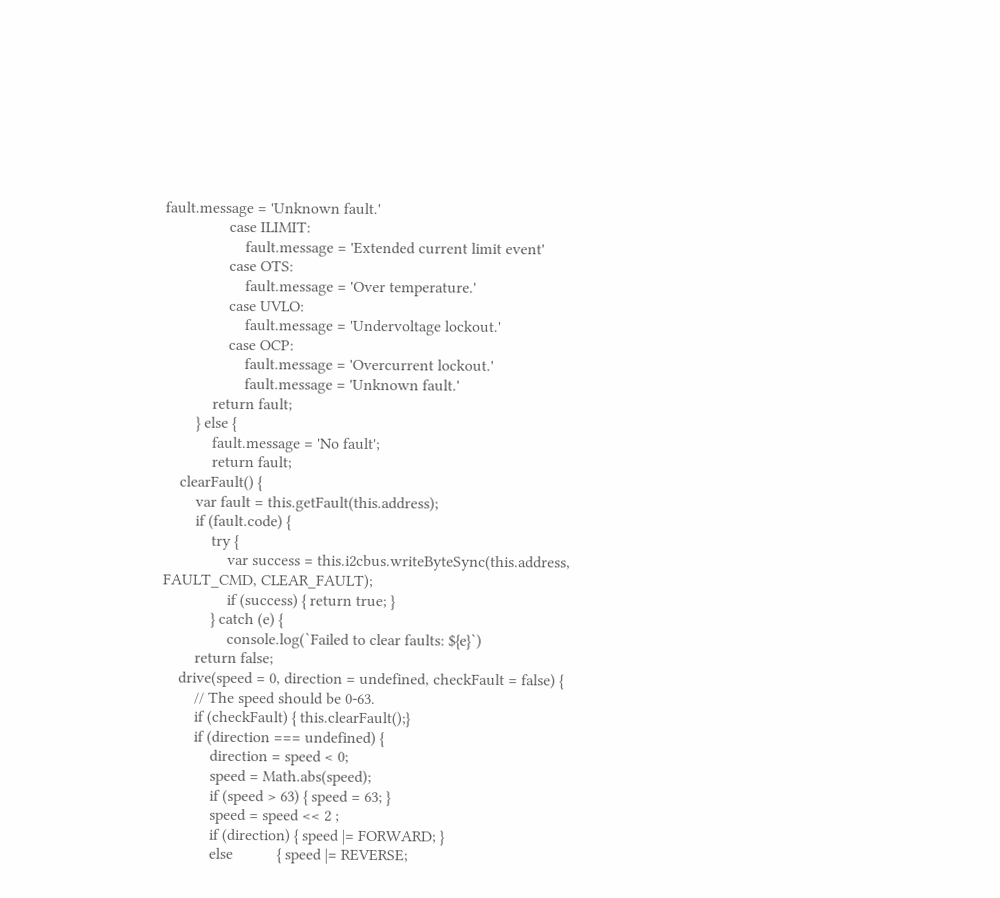fault.message = 'Unknown fault.'
                case ILIMIT:
                    fault.message = 'Extended current limit event'
                case OTS:
                    fault.message = 'Over temperature.'
                case UVLO:
                    fault.message = 'Undervoltage lockout.'
                case OCP:
                    fault.message = 'Overcurrent lockout.'
                    fault.message = 'Unknown fault.'
            return fault;
        } else {
            fault.message = 'No fault';
            return fault;
    clearFault() {
        var fault = this.getFault(this.address);
        if (fault.code) {
            try {
                var success = this.i2cbus.writeByteSync(this.address, FAULT_CMD, CLEAR_FAULT);
                if (success) { return true; }
            } catch (e) {
                console.log(`Failed to clear faults: ${e}`)
        return false;
    drive(speed = 0, direction = undefined, checkFault = false) {
        // The speed should be 0-63.
        if (checkFault) { this.clearFault();}
        if (direction === undefined) {
            direction = speed < 0;
            speed = Math.abs(speed);
            if (speed > 63) { speed = 63; }
            speed = speed << 2 ;
            if (direction) { speed |= FORWARD; }
            else           { speed |= REVERSE;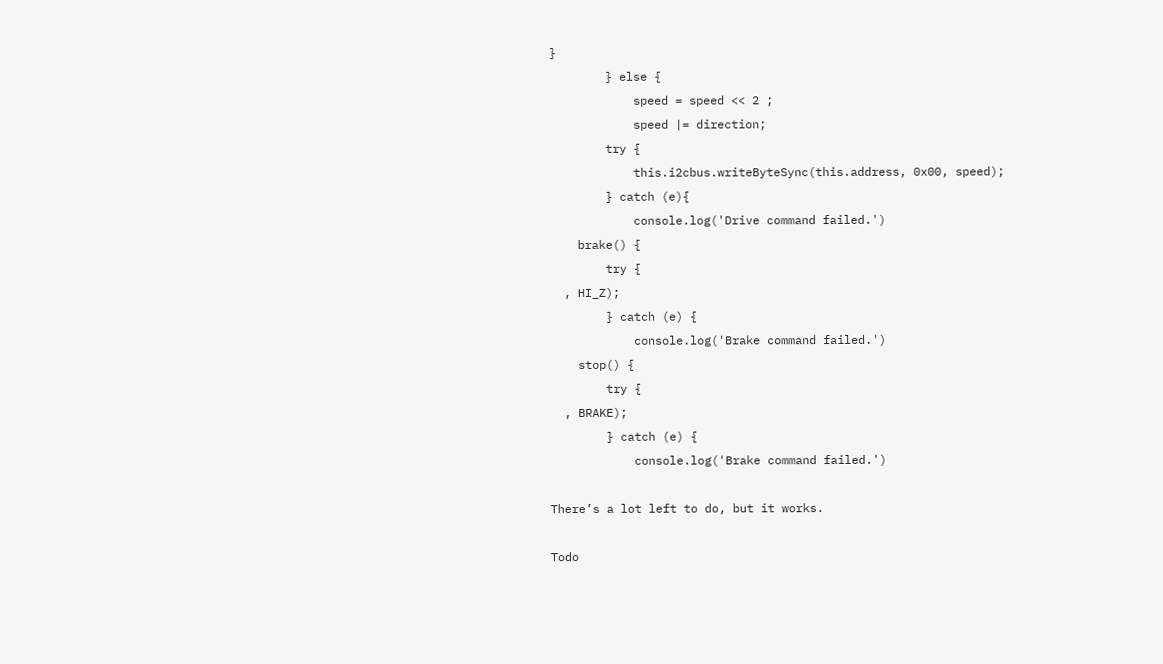}
        } else {
            speed = speed << 2 ;
            speed |= direction;
        try {
            this.i2cbus.writeByteSync(this.address, 0x00, speed);
        } catch (e){
            console.log('Drive command failed.')
    brake() {
        try {
  , HI_Z);
        } catch (e) {
            console.log('Brake command failed.')
    stop() {
        try {
  , BRAKE);
        } catch (e) {
            console.log('Brake command failed.')

There’s a lot left to do, but it works.

Todo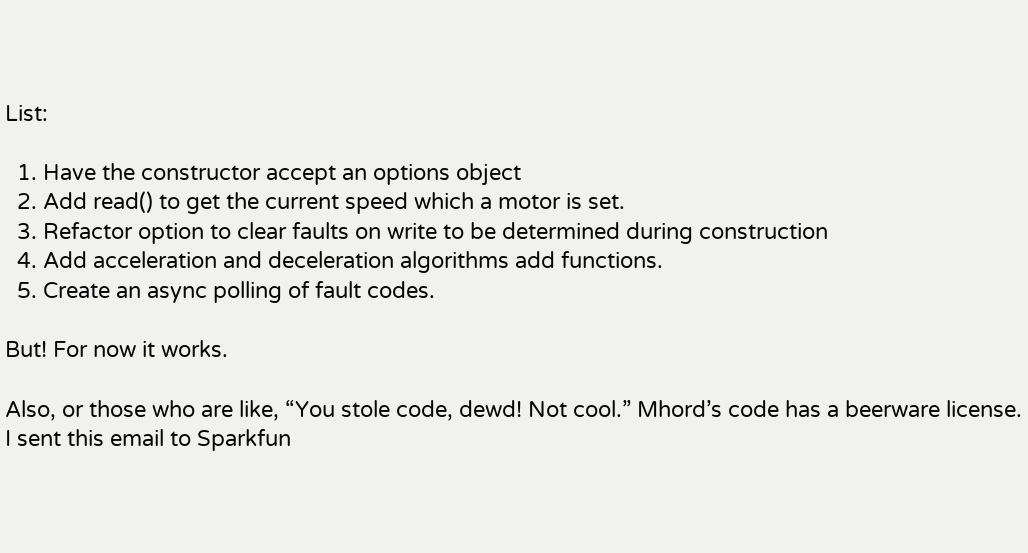List:

  1. Have the constructor accept an options object
  2. Add read() to get the current speed which a motor is set.
  3. Refactor option to clear faults on write to be determined during construction
  4. Add acceleration and deceleration algorithms add functions.
  5. Create an async polling of fault codes.

But! For now it works.

Also, or those who are like, “You stole code, dewd! Not cool.” Mhord’s code has a beerware license. I sent this email to Sparkfun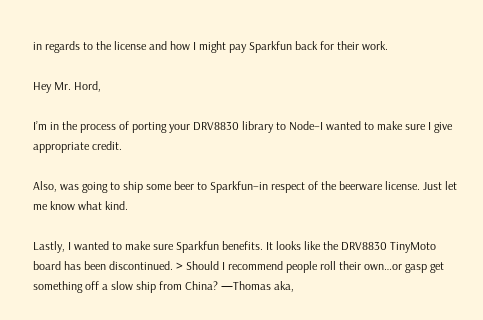in regards to the license and how I might pay Sparkfun back for their work.

Hey Mr. Hord,

I’m in the process of porting your DRV8830 library to Node–I wanted to make sure I give appropriate credit.

Also, was going to ship some beer to Sparkfun–in respect of the beerware license. Just let me know what kind.

Lastly, I wanted to make sure Sparkfun benefits. It looks like the DRV8830 TinyMoto board has been discontinued. > Should I recommend people roll their own…or gasp get something off a slow ship from China? —Thomas aka,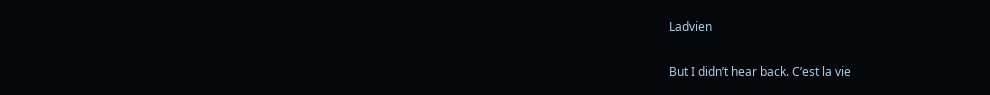Ladvien

But I didn’t hear back. C’est la vie